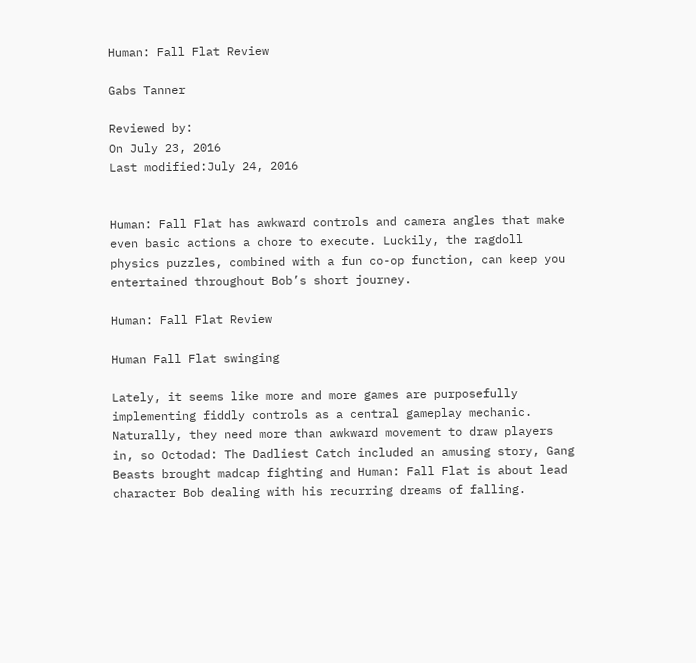Human: Fall Flat Review

Gabs Tanner

Reviewed by:
On July 23, 2016
Last modified:July 24, 2016


Human: Fall Flat has awkward controls and camera angles that make even basic actions a chore to execute. Luckily, the ragdoll physics puzzles, combined with a fun co-op function, can keep you entertained throughout Bob’s short journey.

Human: Fall Flat Review

Human Fall Flat swinging

Lately, it seems like more and more games are purposefully implementing fiddly controls as a central gameplay mechanic. Naturally, they need more than awkward movement to draw players in, so Octodad: The Dadliest Catch included an amusing story, Gang Beasts brought madcap fighting and Human: Fall Flat is about lead character Bob dealing with his recurring dreams of falling.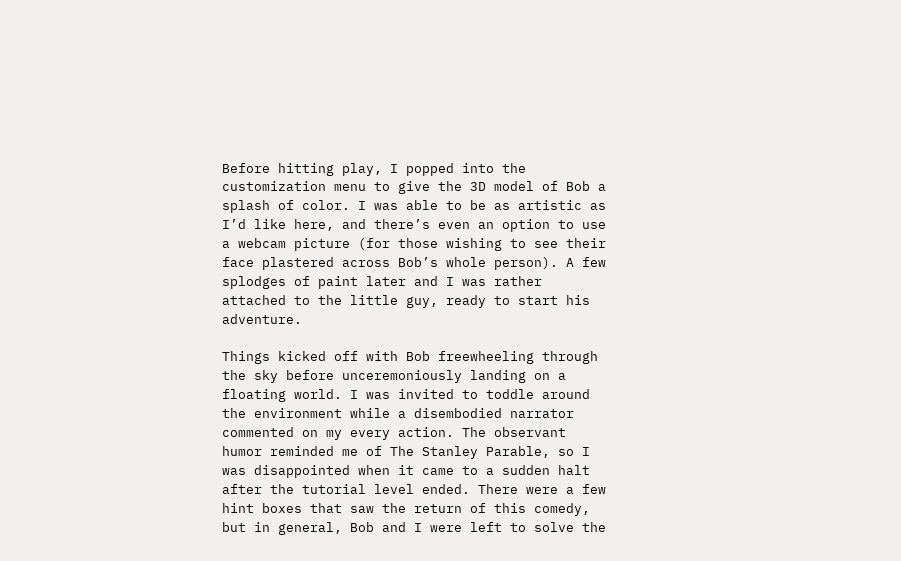Before hitting play, I popped into the customization menu to give the 3D model of Bob a splash of color. I was able to be as artistic as I’d like here, and there’s even an option to use a webcam picture (for those wishing to see their face plastered across Bob’s whole person). A few splodges of paint later and I was rather attached to the little guy, ready to start his adventure.

Things kicked off with Bob freewheeling through the sky before unceremoniously landing on a floating world. I was invited to toddle around the environment while a disembodied narrator commented on my every action. The observant humor reminded me of The Stanley Parable, so I was disappointed when it came to a sudden halt after the tutorial level ended. There were a few hint boxes that saw the return of this comedy, but in general, Bob and I were left to solve the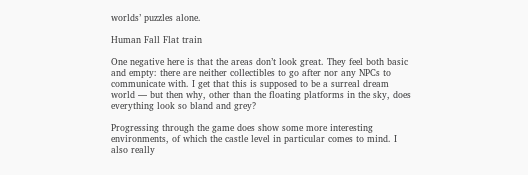worlds’ puzzles alone.

Human Fall Flat train

One negative here is that the areas don’t look great. They feel both basic and empty: there are neither collectibles to go after nor any NPCs to communicate with. I get that this is supposed to be a surreal dream world — but then why, other than the floating platforms in the sky, does everything look so bland and grey?

Progressing through the game does show some more interesting environments, of which the castle level in particular comes to mind. I also really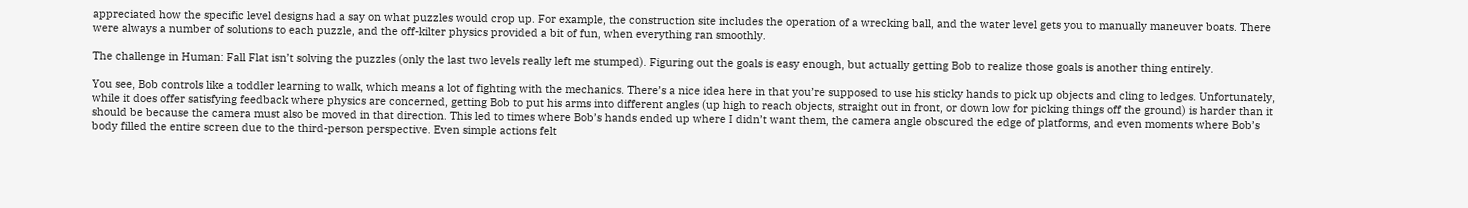appreciated how the specific level designs had a say on what puzzles would crop up. For example, the construction site includes the operation of a wrecking ball, and the water level gets you to manually maneuver boats. There were always a number of solutions to each puzzle, and the off-kilter physics provided a bit of fun, when everything ran smoothly.

The challenge in Human: Fall Flat isn’t solving the puzzles (only the last two levels really left me stumped). Figuring out the goals is easy enough, but actually getting Bob to realize those goals is another thing entirely.

You see, Bob controls like a toddler learning to walk, which means a lot of fighting with the mechanics. There’s a nice idea here in that you’re supposed to use his sticky hands to pick up objects and cling to ledges. Unfortunately, while it does offer satisfying feedback where physics are concerned, getting Bob to put his arms into different angles (up high to reach objects, straight out in front, or down low for picking things off the ground) is harder than it should be because the camera must also be moved in that direction. This led to times where Bob’s hands ended up where I didn’t want them, the camera angle obscured the edge of platforms, and even moments where Bob’s body filled the entire screen due to the third-person perspective. Even simple actions felt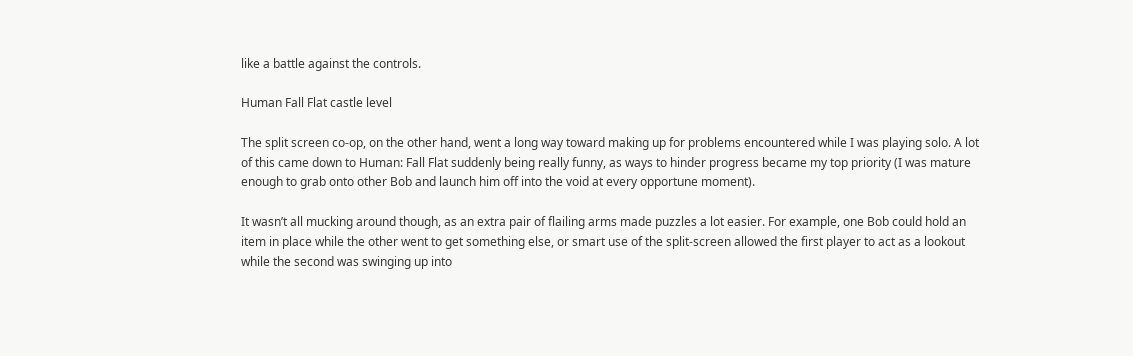like a battle against the controls.

Human Fall Flat castle level

The split screen co-op, on the other hand, went a long way toward making up for problems encountered while I was playing solo. A lot of this came down to Human: Fall Flat suddenly being really funny, as ways to hinder progress became my top priority (I was mature enough to grab onto other Bob and launch him off into the void at every opportune moment).

It wasn’t all mucking around though, as an extra pair of flailing arms made puzzles a lot easier. For example, one Bob could hold an item in place while the other went to get something else, or smart use of the split-screen allowed the first player to act as a lookout while the second was swinging up into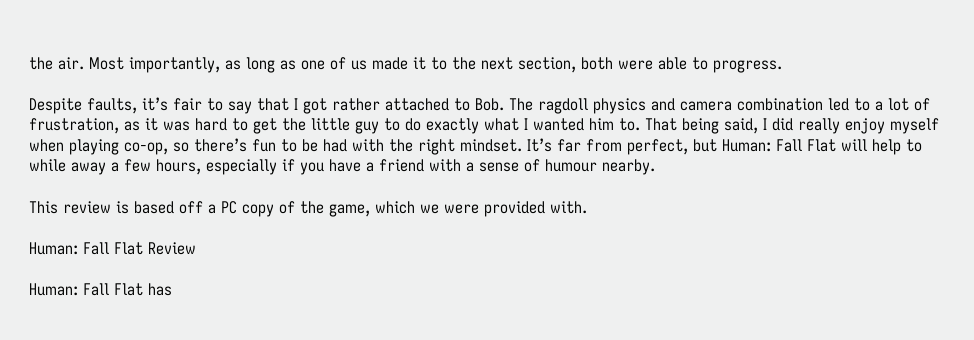the air. Most importantly, as long as one of us made it to the next section, both were able to progress.

Despite faults, it’s fair to say that I got rather attached to Bob. The ragdoll physics and camera combination led to a lot of frustration, as it was hard to get the little guy to do exactly what I wanted him to. That being said, I did really enjoy myself when playing co-op, so there’s fun to be had with the right mindset. It’s far from perfect, but Human: Fall Flat will help to while away a few hours, especially if you have a friend with a sense of humour nearby.

This review is based off a PC copy of the game, which we were provided with.

Human: Fall Flat Review

Human: Fall Flat has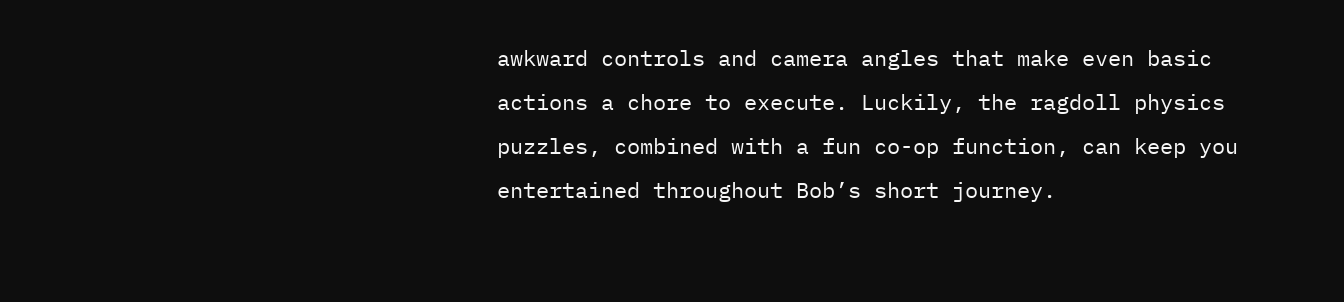awkward controls and camera angles that make even basic actions a chore to execute. Luckily, the ragdoll physics puzzles, combined with a fun co-op function, can keep you entertained throughout Bob’s short journey.